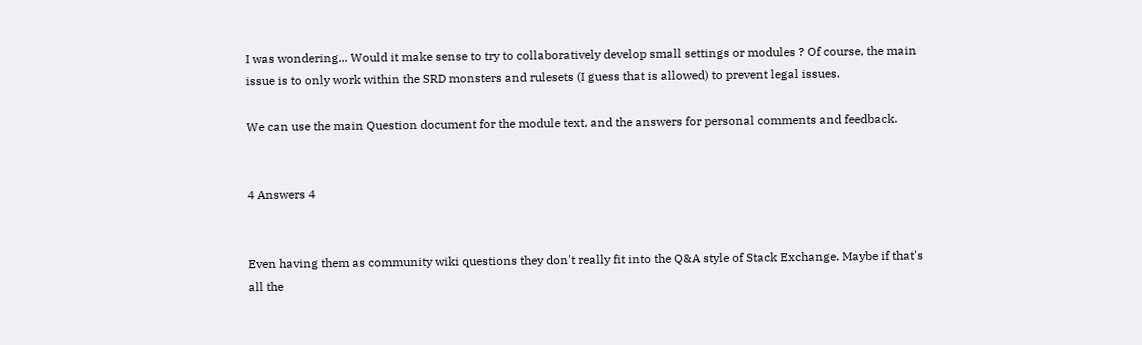I was wondering... Would it make sense to try to collaboratively develop small settings or modules ? Of course, the main issue is to only work within the SRD monsters and rulesets (I guess that is allowed) to prevent legal issues.

We can use the main Question document for the module text, and the answers for personal comments and feedback.


4 Answers 4


Even having them as community wiki questions they don't really fit into the Q&A style of Stack Exchange. Maybe if that's all the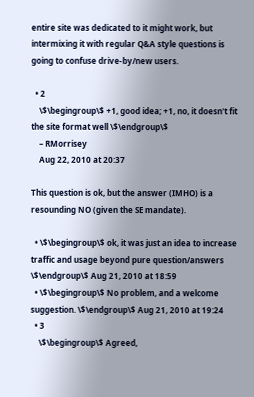entire site was dedicated to it might work, but intermixing it with regular Q&A style questions is going to confuse drive-by/new users.

  • 2
    \$\begingroup\$ +1, good idea; +1, no, it doesn't fit the site format well \$\endgroup\$
    – RMorrisey
    Aug 22, 2010 at 20:37

This question is ok, but the answer (IMHO) is a resounding NO (given the SE mandate).

  • \$\begingroup\$ ok, it was just an idea to increase traffic and usage beyond pure question/answers \$\endgroup\$ Aug 21, 2010 at 18:59
  • \$\begingroup\$ No problem, and a welcome suggestion. \$\endgroup\$ Aug 21, 2010 at 19:24
  • 3
    \$\begingroup\$ Agreed,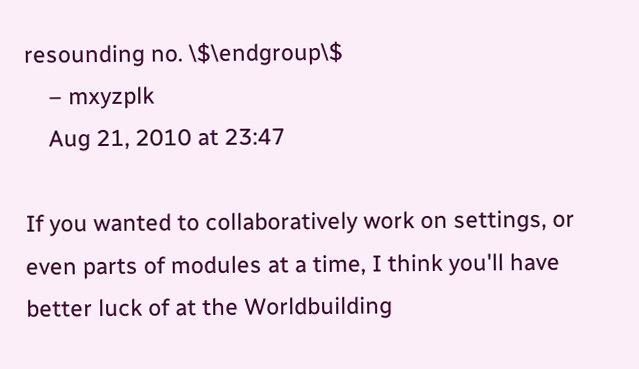resounding no. \$\endgroup\$
    – mxyzplk
    Aug 21, 2010 at 23:47

If you wanted to collaboratively work on settings, or even parts of modules at a time, I think you'll have better luck of at the Worldbuilding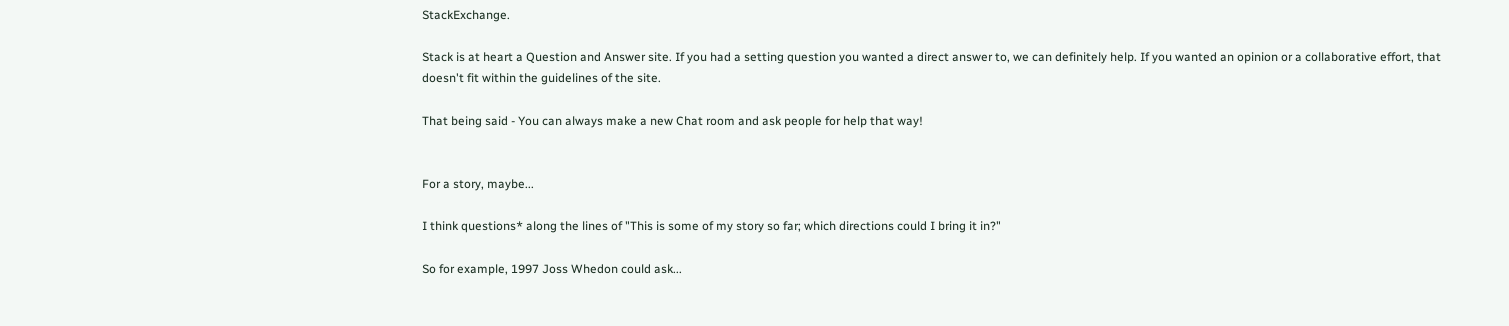StackExchange.

Stack is at heart a Question and Answer site. If you had a setting question you wanted a direct answer to, we can definitely help. If you wanted an opinion or a collaborative effort, that doesn't fit within the guidelines of the site.

That being said - You can always make a new Chat room and ask people for help that way!


For a story, maybe...

I think questions* along the lines of "This is some of my story so far; which directions could I bring it in?"

So for example, 1997 Joss Whedon could ask...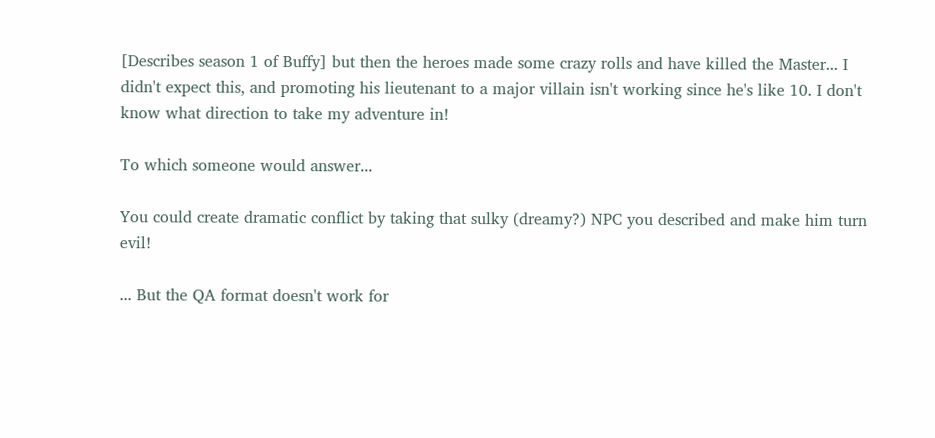[Describes season 1 of Buffy] but then the heroes made some crazy rolls and have killed the Master... I didn't expect this, and promoting his lieutenant to a major villain isn't working since he's like 10. I don't know what direction to take my adventure in!

To which someone would answer...

You could create dramatic conflict by taking that sulky (dreamy?) NPC you described and make him turn evil!

... But the QA format doesn't work for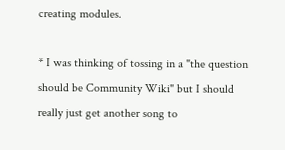creating modules.

* I was thinking of tossing in a "the question should be Community Wiki" but I should really just get another song to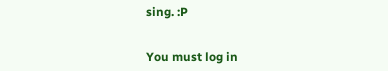sing. :P


You must log in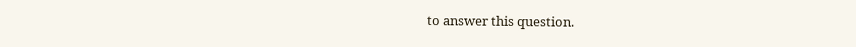to answer this question.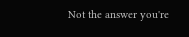Not the answer you're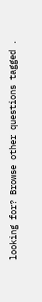looking for? Browse other questions tagged .